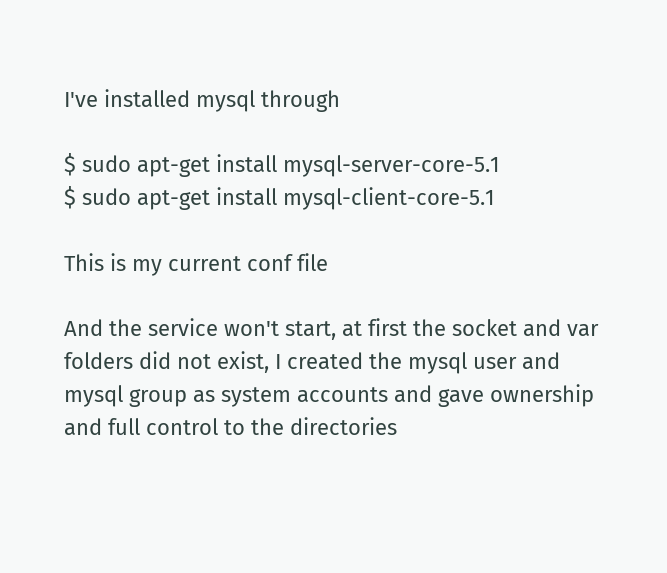I've installed mysql through

$ sudo apt-get install mysql-server-core-5.1
$ sudo apt-get install mysql-client-core-5.1

This is my current conf file

And the service won't start, at first the socket and var folders did not exist, I created the mysql user and mysql group as system accounts and gave ownership and full control to the directories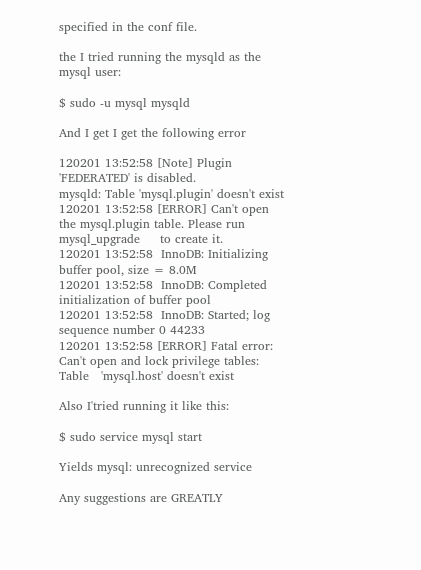specified in the conf file.

the I tried running the mysqld as the mysql user:

$ sudo -u mysql mysqld

And I get I get the following error

120201 13:52:58 [Note] Plugin 'FEDERATED' is disabled.
mysqld: Table 'mysql.plugin' doesn't exist
120201 13:52:58 [ERROR] Can't open the mysql.plugin table. Please run mysql_upgrade     to create it.
120201 13:52:58  InnoDB: Initializing buffer pool, size = 8.0M
120201 13:52:58  InnoDB: Completed initialization of buffer pool
120201 13:52:58  InnoDB: Started; log sequence number 0 44233
120201 13:52:58 [ERROR] Fatal error: Can't open and lock privilege tables: Table   'mysql.host' doesn't exist

Also I'tried running it like this:

$ sudo service mysql start

Yields mysql: unrecognized service

Any suggestions are GREATLY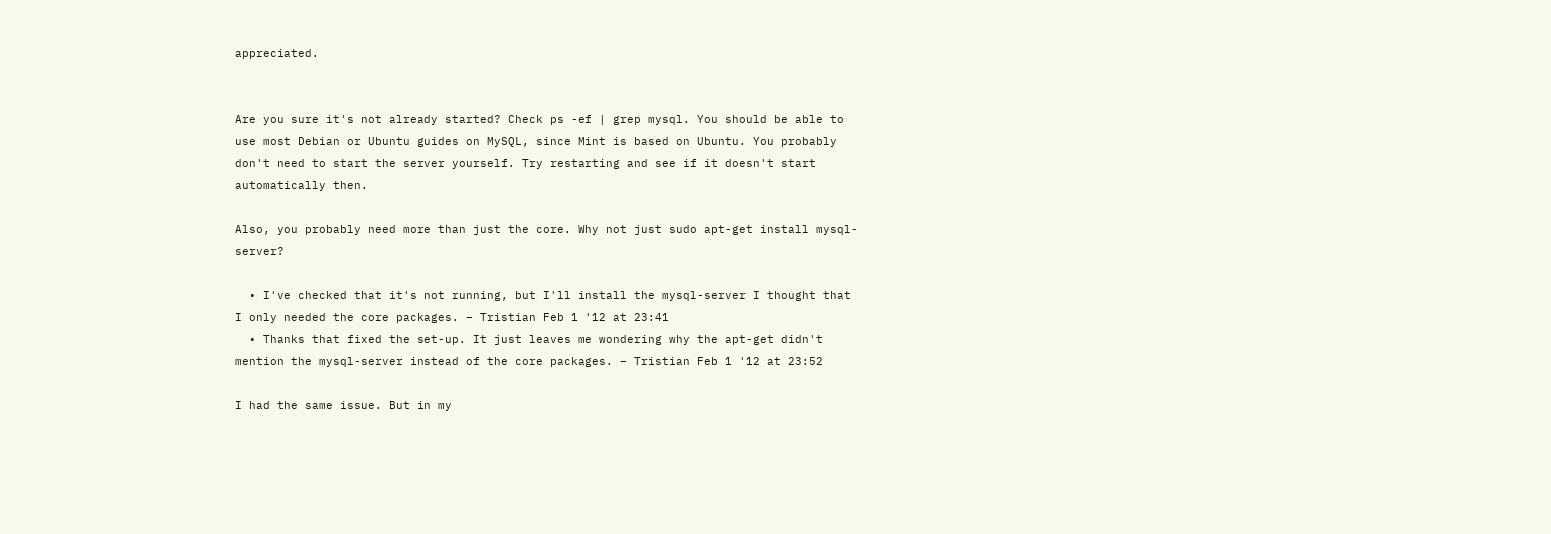appreciated.


Are you sure it's not already started? Check ps -ef | grep mysql. You should be able to use most Debian or Ubuntu guides on MySQL, since Mint is based on Ubuntu. You probably don't need to start the server yourself. Try restarting and see if it doesn't start automatically then.

Also, you probably need more than just the core. Why not just sudo apt-get install mysql-server?

  • I've checked that it's not running, but I'll install the mysql-server I thought that I only needed the core packages. – Tristian Feb 1 '12 at 23:41
  • Thanks that fixed the set-up. It just leaves me wondering why the apt-get didn't mention the mysql-server instead of the core packages. – Tristian Feb 1 '12 at 23:52

I had the same issue. But in my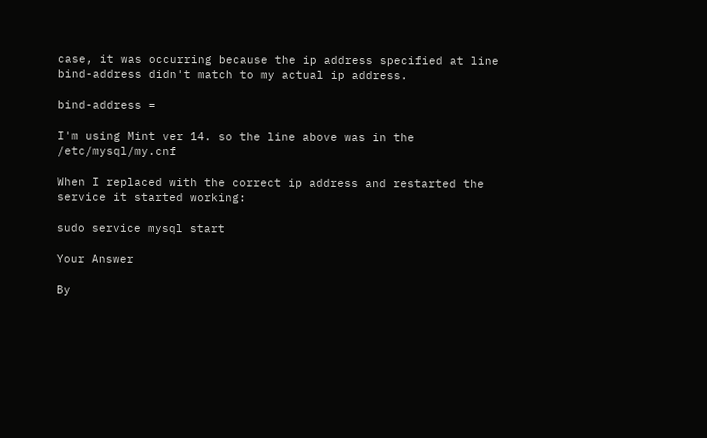case, it was occurring because the ip address specified at line bind-address didn't match to my actual ip address.

bind-address =

I'm using Mint ver 14. so the line above was in the /etc/mysql/my.cnf

When I replaced with the correct ip address and restarted the service it started working:

sudo service mysql start

Your Answer

By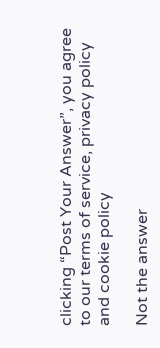clicking “Post Your Answer”, you agree to our terms of service, privacy policy and cookie policy

Not the answer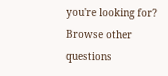you're looking for? Browse other questions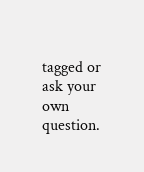tagged or ask your own question.